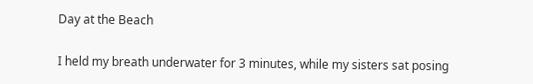Day at the Beach

I held my breath underwater for 3 minutes, while my sisters sat posing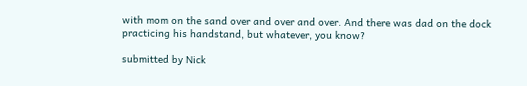with mom on the sand over and over and over. And there was dad on the dock practicing his handstand, but whatever, you know?

submitted by Nick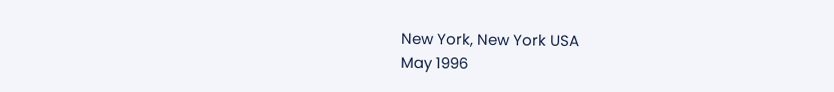New York, New York USA
May 1996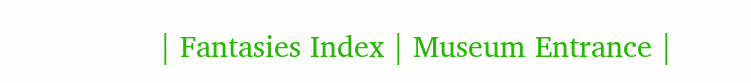| Fantasies Index | Museum Entrance |